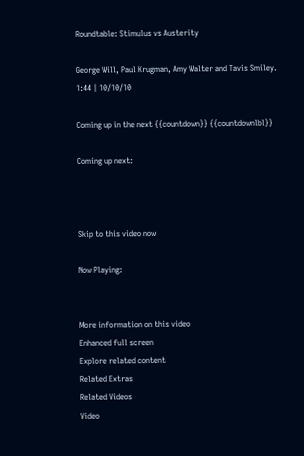Roundtable: Stimulus vs Austerity

George Will, Paul Krugman, Amy Walter and Tavis Smiley.
1:44 | 10/10/10

Coming up in the next {{countdown}} {{countdownlbl}}

Coming up next:



Skip to this video now

Now Playing:


More information on this video
Enhanced full screen
Explore related content
Related Extras
Related Videos
Video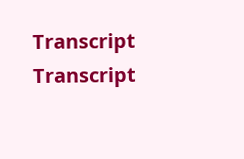Transcript
Transcript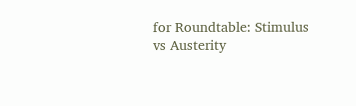for Roundtable: Stimulus vs Austerity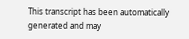This transcript has been automatically generated and may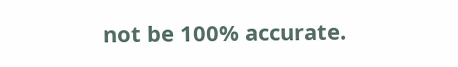not be 100% accurate.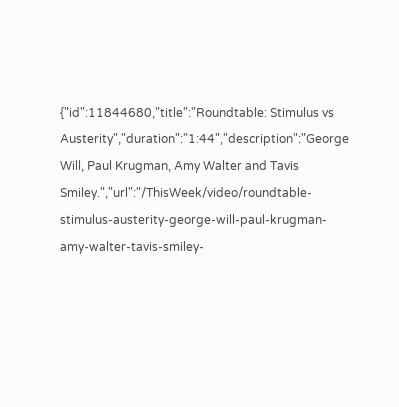{"id":11844680,"title":"Roundtable: Stimulus vs Austerity","duration":"1:44","description":"George Will, Paul Krugman, Amy Walter and Tavis Smiley.","url":"/ThisWeek/video/roundtable-stimulus-austerity-george-will-paul-krugman-amy-walter-tavis-smiley-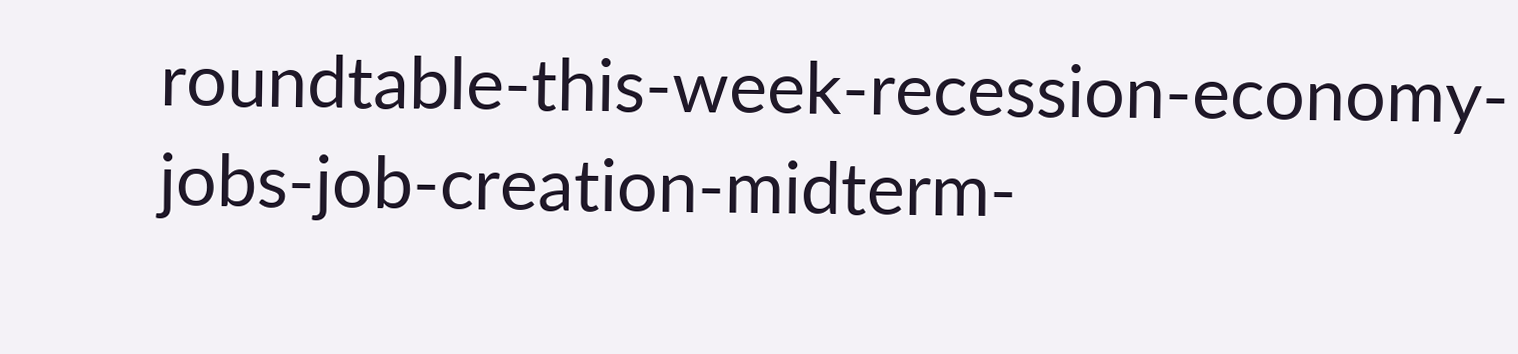roundtable-this-week-recession-economy-jobs-job-creation-midterm-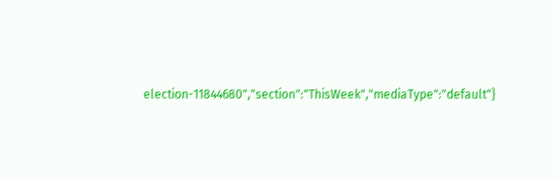election-11844680","section":"ThisWeek","mediaType":"default"}